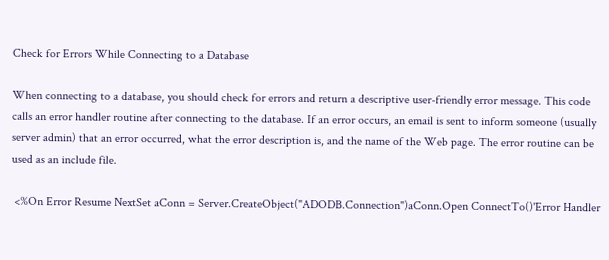Check for Errors While Connecting to a Database

When connecting to a database, you should check for errors and return a descriptive user-friendly error message. This code calls an error handler routine after connecting to the database. If an error occurs, an email is sent to inform someone (usually server admin) that an error occurred, what the error description is, and the name of the Web page. The error routine can be used as an include file.

 <%On Error Resume NextSet aConn = Server.CreateObject("ADODB.Connection")aConn.Open ConnectTo()'Error Handler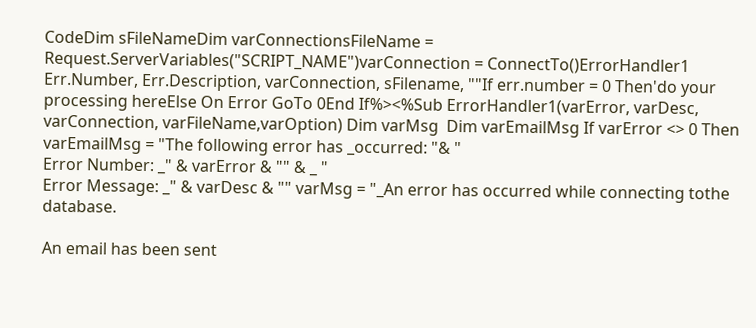CodeDim sFileNameDim varConnectionsFileName = Request.ServerVariables("SCRIPT_NAME")varConnection = ConnectTo()ErrorHandler1 Err.Number, Err.Description, varConnection, sFilename, ""If err.number = 0 Then'do your processing hereElse On Error GoTo 0End If%><%Sub ErrorHandler1(varError, varDesc, varConnection, varFileName,varOption) Dim varMsg  Dim varEmailMsg If varError <> 0 Then       varEmailMsg = "The following error has _occurred: "& "
Error Number: _" & varError & "" & _ "
Error Message: _" & varDesc & "" varMsg = "_An error has occurred while connecting tothe database.

An email has been sent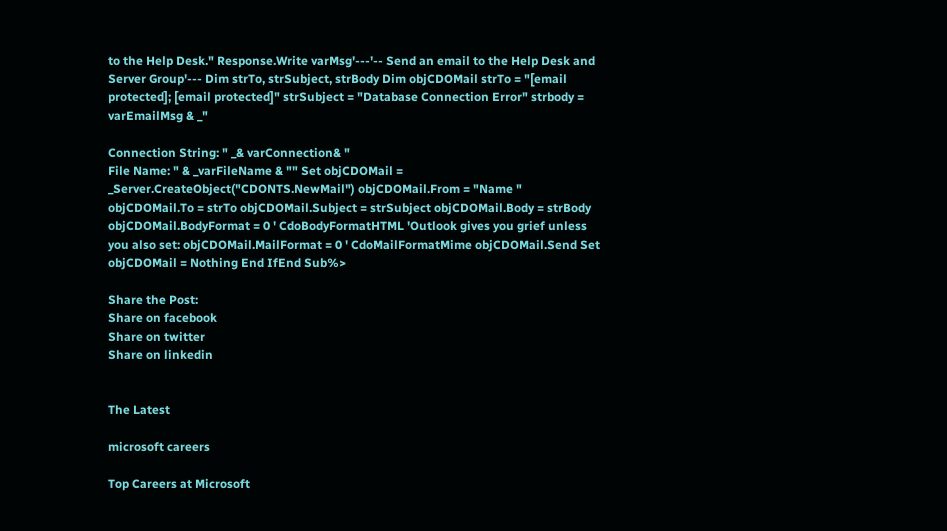to the Help Desk." Response.Write varMsg'---'-- Send an email to the Help Desk and Server Group'--- Dim strTo, strSubject, strBody Dim objCDOMail strTo = "[email protected]; [email protected]" strSubject = "Database Connection Error" strbody = varEmailMsg & _"

Connection String: " _& varConnection& "
File Name: " & _varFileName & "" Set objCDOMail = _Server.CreateObject("CDONTS.NewMail") objCDOMail.From = "Name " objCDOMail.To = strTo objCDOMail.Subject = strSubject objCDOMail.Body = strBody objCDOMail.BodyFormat = 0 ' CdoBodyFormatHTML 'Outlook gives you grief unless you also set: objCDOMail.MailFormat = 0 ' CdoMailFormatMime objCDOMail.Send Set objCDOMail = Nothing End IfEnd Sub%>

Share the Post:
Share on facebook
Share on twitter
Share on linkedin


The Latest

microsoft careers

Top Careers at Microsoft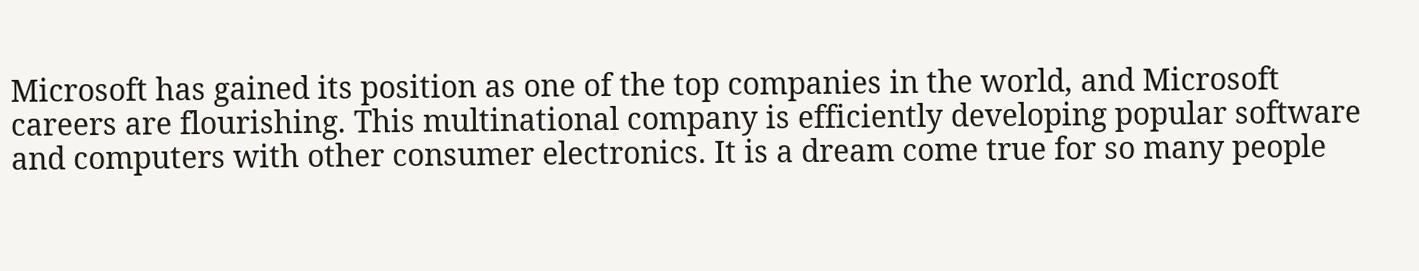Microsoft has gained its position as one of the top companies in the world, and Microsoft careers are flourishing. This multinational company is efficiently developing popular software and computers with other consumer electronics. It is a dream come true for so many people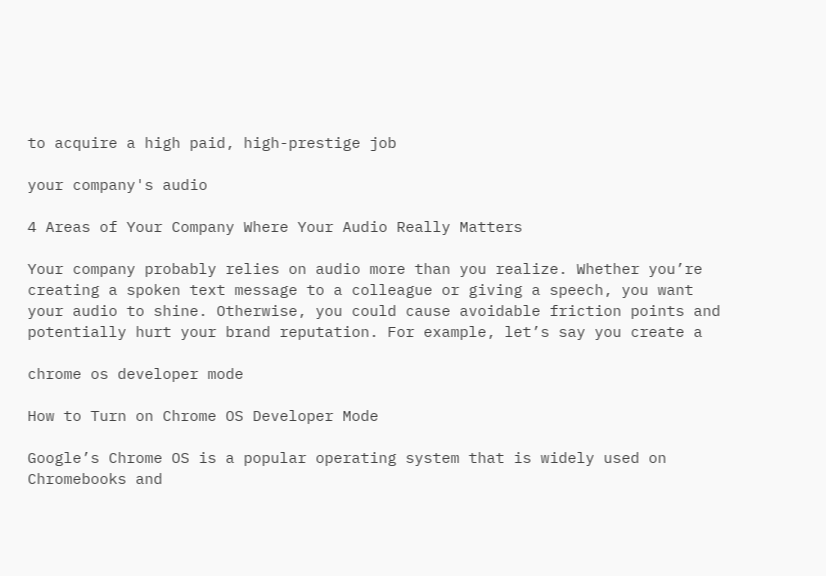to acquire a high paid, high-prestige job

your company's audio

4 Areas of Your Company Where Your Audio Really Matters

Your company probably relies on audio more than you realize. Whether you’re creating a spoken text message to a colleague or giving a speech, you want your audio to shine. Otherwise, you could cause avoidable friction points and potentially hurt your brand reputation. For example, let’s say you create a

chrome os developer mode

How to Turn on Chrome OS Developer Mode

Google’s Chrome OS is a popular operating system that is widely used on Chromebooks and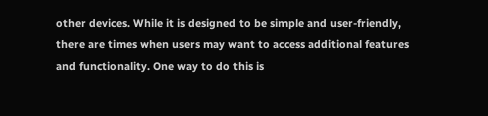other devices. While it is designed to be simple and user-friendly, there are times when users may want to access additional features and functionality. One way to do this is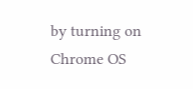by turning on Chrome OS